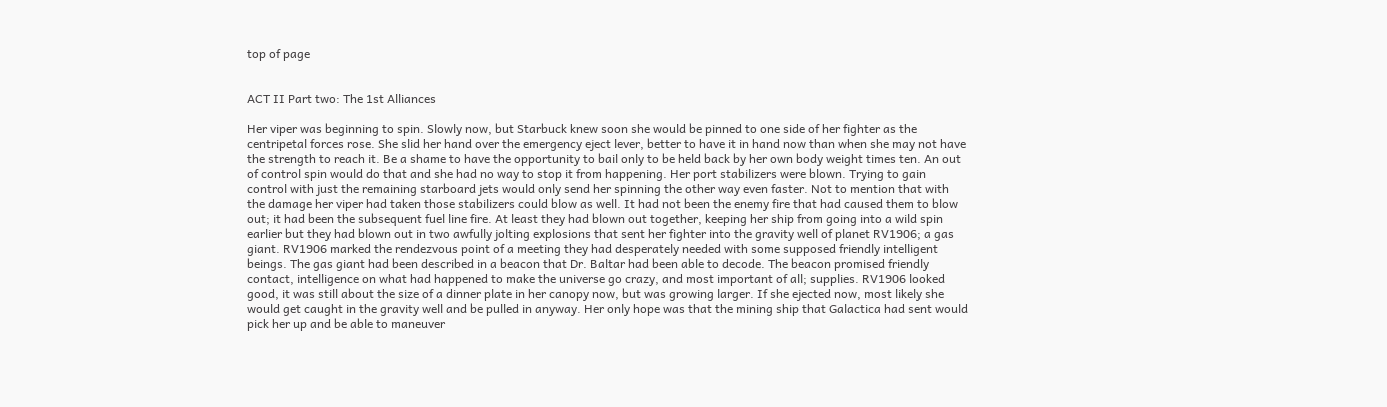top of page


ACT II Part two: The 1st Alliances

Her viper was beginning to spin. Slowly now, but Starbuck knew soon she would be pinned to one side of her fighter as the centripetal forces rose. She slid her hand over the emergency eject lever, better to have it in hand now than when she may not have the strength to reach it. Be a shame to have the opportunity to bail only to be held back by her own body weight times ten. An out of control spin would do that and she had no way to stop it from happening. Her port stabilizers were blown. Trying to gain control with just the remaining starboard jets would only send her spinning the other way even faster. Not to mention that with the damage her viper had taken those stabilizers could blow as well. It had not been the enemy fire that had caused them to blow out; it had been the subsequent fuel line fire. At least they had blown out together, keeping her ship from going into a wild spin earlier but they had blown out in two awfully jolting explosions that sent her fighter into the gravity well of planet RV1906; a gas giant. RV1906 marked the rendezvous point of a meeting they had desperately needed with some supposed friendly intelligent beings. The gas giant had been described in a beacon that Dr. Baltar had been able to decode. The beacon promised friendly contact, intelligence on what had happened to make the universe go crazy, and most important of all; supplies. RV1906 looked good, it was still about the size of a dinner plate in her canopy now, but was growing larger. If she ejected now, most likely she would get caught in the gravity well and be pulled in anyway. Her only hope was that the mining ship that Galactica had sent would pick her up and be able to maneuver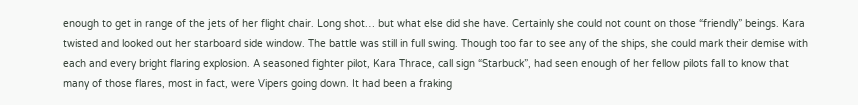enough to get in range of the jets of her flight chair. Long shot… but what else did she have. Certainly she could not count on those “friendly” beings. Kara twisted and looked out her starboard side window. The battle was still in full swing. Though too far to see any of the ships, she could mark their demise with each and every bright flaring explosion. A seasoned fighter pilot, Kara Thrace, call sign “Starbuck”, had seen enough of her fellow pilots fall to know that many of those flares, most in fact, were Vipers going down. It had been a fraking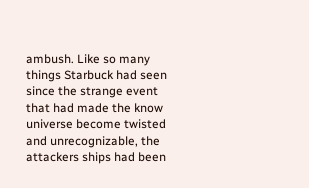ambush. Like so many things Starbuck had seen since the strange event that had made the know universe become twisted and unrecognizable, the attackers ships had been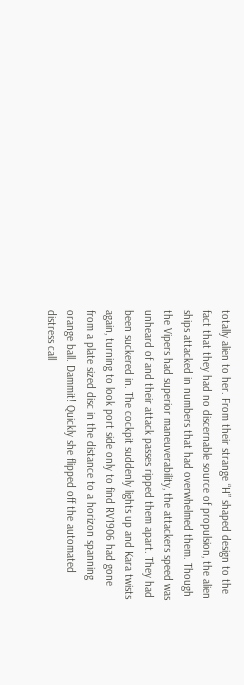totally alien to her. From their strange “H” shaped design to the fact that they had no discernable source of propulsion, the alien ships attacked in numbers that had overwhelmed them. Though the Vipers had superior maneuverability, the attackers speed was unheard of and their attack passes ripped them apart. They had been suckered in. The cockpit suddenly lights up and Kara twists again, turning to look port side only to find RV1906 had gone from a plate sized disc in the distance to a horizon spanning orange ball. Dammit! Quickly she flipped off the automated distress call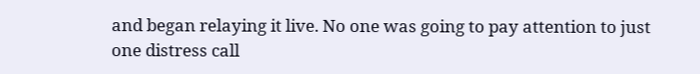and began relaying it live. No one was going to pay attention to just one distress call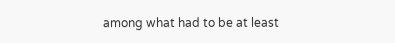among what had to be at least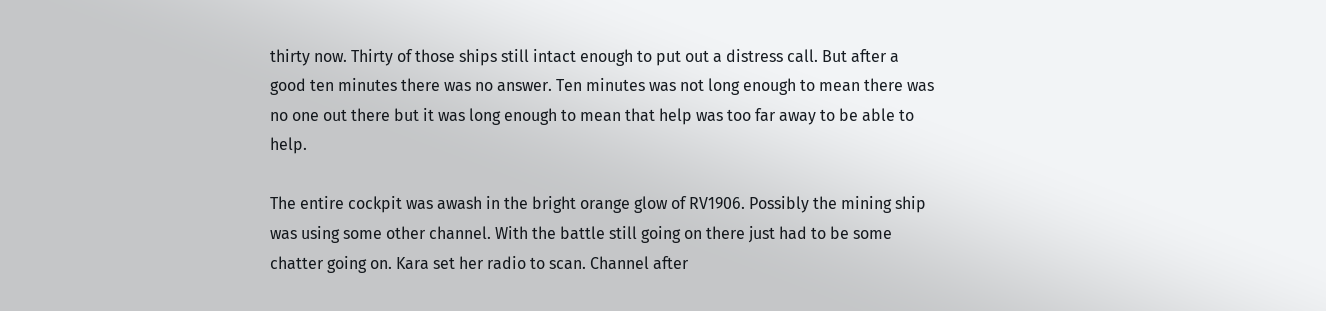thirty now. Thirty of those ships still intact enough to put out a distress call. But after a good ten minutes there was no answer. Ten minutes was not long enough to mean there was no one out there but it was long enough to mean that help was too far away to be able to help.

The entire cockpit was awash in the bright orange glow of RV1906. Possibly the mining ship was using some other channel. With the battle still going on there just had to be some chatter going on. Kara set her radio to scan. Channel after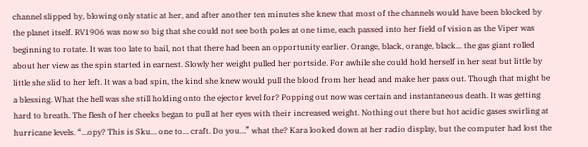channel slipped by, blowing only static at her, and after another ten minutes she knew that most of the channels would have been blocked by the planet itself. RV1906 was now so big that she could not see both poles at one time, each passed into her field of vision as the Viper was beginning to rotate. It was too late to bail, not that there had been an opportunity earlier. Orange, black, orange, black... the gas giant rolled about her view as the spin started in earnest. Slowly her weight pulled her portside. For awhile she could hold herself in her seat but little by little she slid to her left. It was a bad spin, the kind she knew would pull the blood from her head and make her pass out. Though that might be a blessing. What the hell was she still holding onto the ejector level for? Popping out now was certain and instantaneous death. It was getting hard to breath. The flesh of her cheeks began to pull at her eyes with their increased weight. Nothing out there but hot acidic gases swirling at hurricane levels. “…opy? This is Sku… one to… craft. Do you…” what the? Kara looked down at her radio display, but the computer had lost the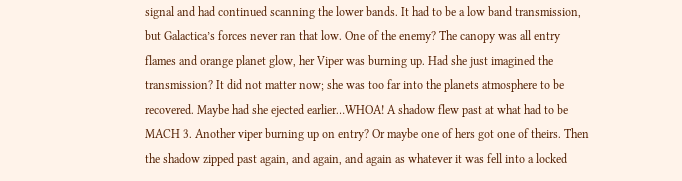signal and had continued scanning the lower bands. It had to be a low band transmission, but Galactica’s forces never ran that low. One of the enemy? The canopy was all entry flames and orange planet glow, her Viper was burning up. Had she just imagined the transmission? It did not matter now; she was too far into the planets atmosphere to be recovered. Maybe had she ejected earlier…WHOA! A shadow flew past at what had to be MACH 3. Another viper burning up on entry? Or maybe one of hers got one of theirs. Then the shadow zipped past again, and again, and again as whatever it was fell into a locked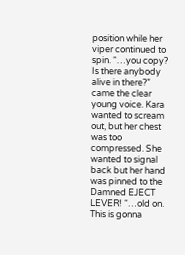position while her viper continued to spin. “…you copy? Is there anybody alive in there?” came the clear young voice. Kara wanted to scream out, but her chest was too compressed. She wanted to signal back but her hand was pinned to the Damned EJECT LEVER! “…old on. This is gonna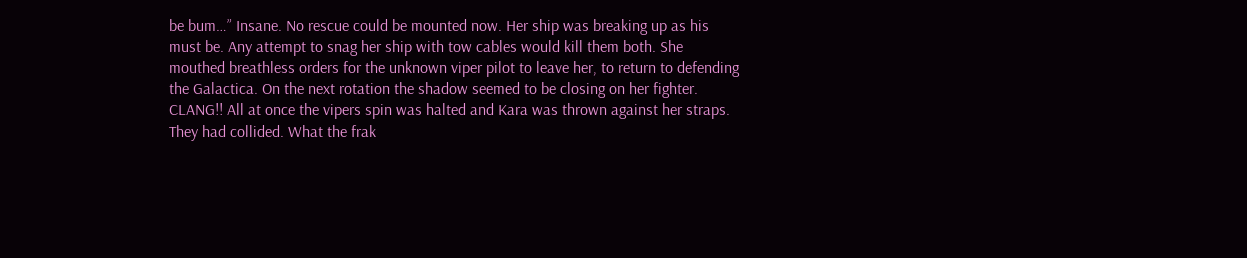be bum…” Insane. No rescue could be mounted now. Her ship was breaking up as his must be. Any attempt to snag her ship with tow cables would kill them both. She mouthed breathless orders for the unknown viper pilot to leave her, to return to defending the Galactica. On the next rotation the shadow seemed to be closing on her fighter. CLANG!! All at once the vipers spin was halted and Kara was thrown against her straps. They had collided. What the frak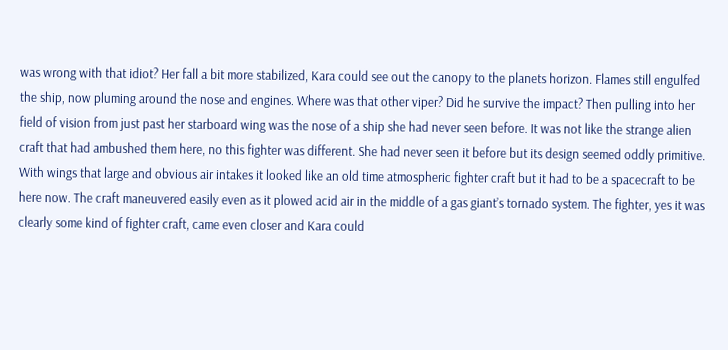was wrong with that idiot? Her fall a bit more stabilized, Kara could see out the canopy to the planets horizon. Flames still engulfed the ship, now pluming around the nose and engines. Where was that other viper? Did he survive the impact? Then pulling into her field of vision from just past her starboard wing was the nose of a ship she had never seen before. It was not like the strange alien craft that had ambushed them here, no this fighter was different. She had never seen it before but its design seemed oddly primitive. With wings that large and obvious air intakes it looked like an old time atmospheric fighter craft but it had to be a spacecraft to be here now. The craft maneuvered easily even as it plowed acid air in the middle of a gas giant’s tornado system. The fighter, yes it was clearly some kind of fighter craft, came even closer and Kara could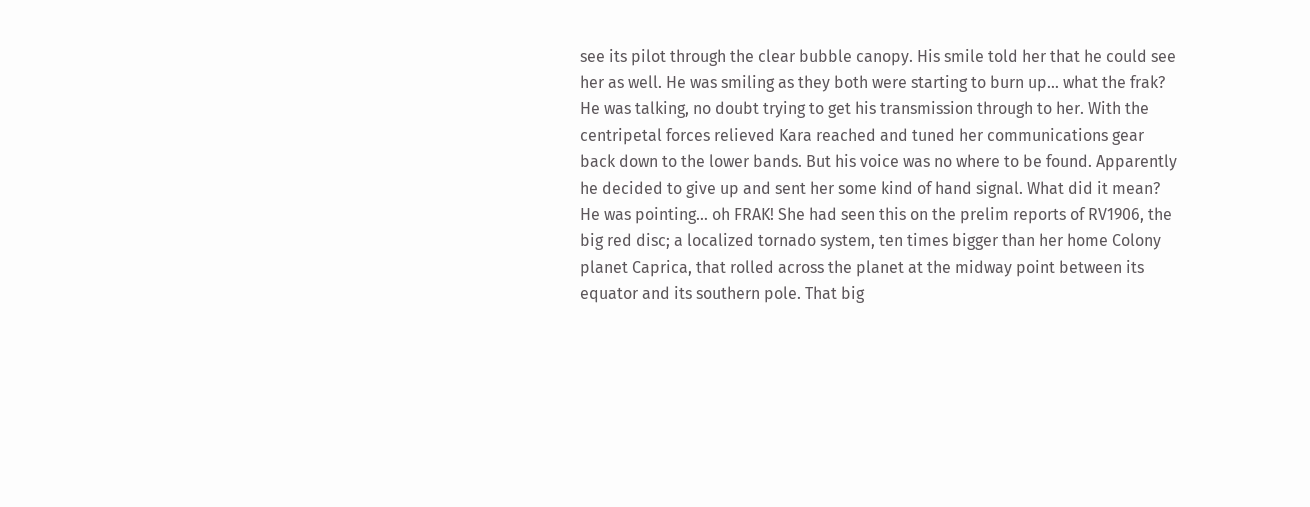see its pilot through the clear bubble canopy. His smile told her that he could see her as well. He was smiling as they both were starting to burn up… what the frak? He was talking, no doubt trying to get his transmission through to her. With the centripetal forces relieved Kara reached and tuned her communications gear back down to the lower bands. But his voice was no where to be found. Apparently he decided to give up and sent her some kind of hand signal. What did it mean? He was pointing… oh FRAK! She had seen this on the prelim reports of RV1906, the big red disc; a localized tornado system, ten times bigger than her home Colony planet Caprica, that rolled across the planet at the midway point between its equator and its southern pole. That big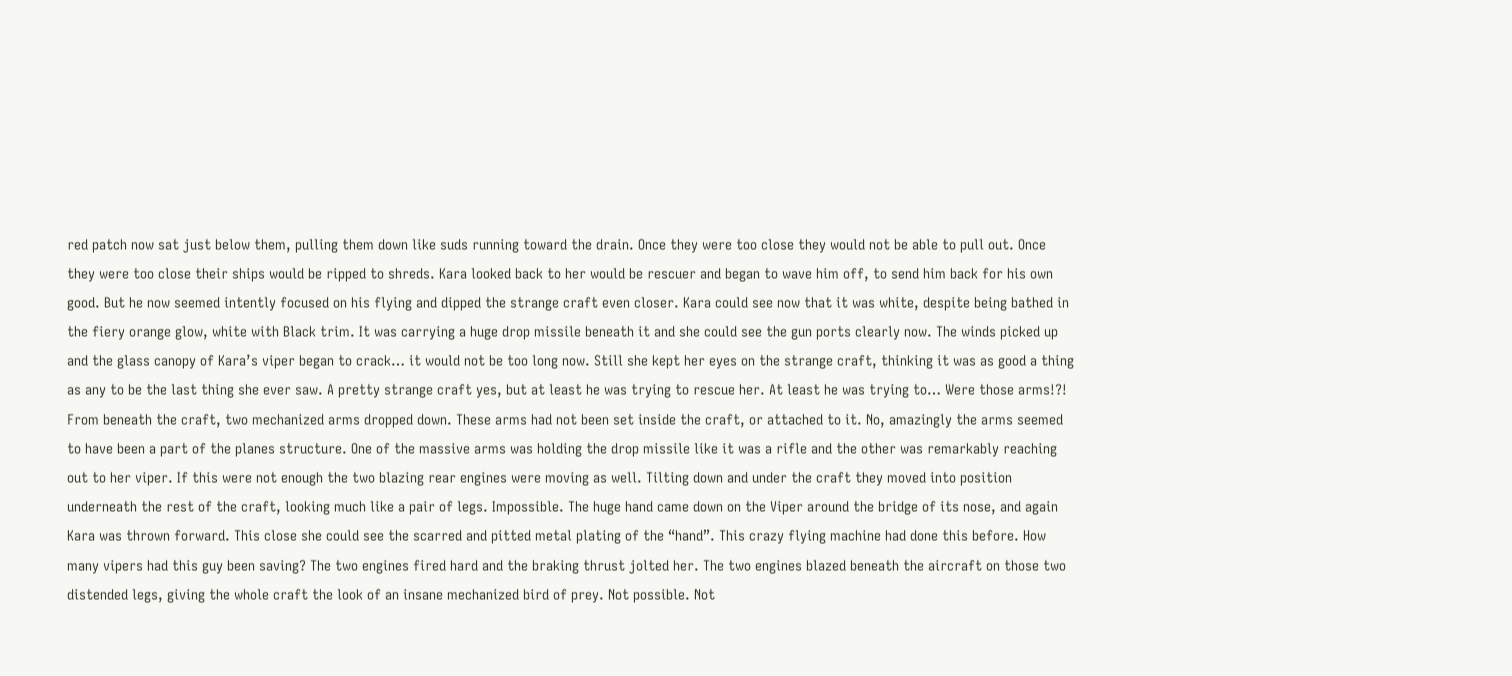red patch now sat just below them, pulling them down like suds running toward the drain. Once they were too close they would not be able to pull out. Once they were too close their ships would be ripped to shreds. Kara looked back to her would be rescuer and began to wave him off, to send him back for his own good. But he now seemed intently focused on his flying and dipped the strange craft even closer. Kara could see now that it was white, despite being bathed in the fiery orange glow, white with Black trim. It was carrying a huge drop missile beneath it and she could see the gun ports clearly now. The winds picked up and the glass canopy of Kara’s viper began to crack… it would not be too long now. Still she kept her eyes on the strange craft, thinking it was as good a thing as any to be the last thing she ever saw. A pretty strange craft yes, but at least he was trying to rescue her. At least he was trying to… Were those arms!?! From beneath the craft, two mechanized arms dropped down. These arms had not been set inside the craft, or attached to it. No, amazingly the arms seemed to have been a part of the planes structure. One of the massive arms was holding the drop missile like it was a rifle and the other was remarkably reaching out to her viper. If this were not enough the two blazing rear engines were moving as well. Tilting down and under the craft they moved into position underneath the rest of the craft, looking much like a pair of legs. Impossible. The huge hand came down on the Viper around the bridge of its nose, and again Kara was thrown forward. This close she could see the scarred and pitted metal plating of the “hand”. This crazy flying machine had done this before. How many vipers had this guy been saving? The two engines fired hard and the braking thrust jolted her. The two engines blazed beneath the aircraft on those two distended legs, giving the whole craft the look of an insane mechanized bird of prey. Not possible. Not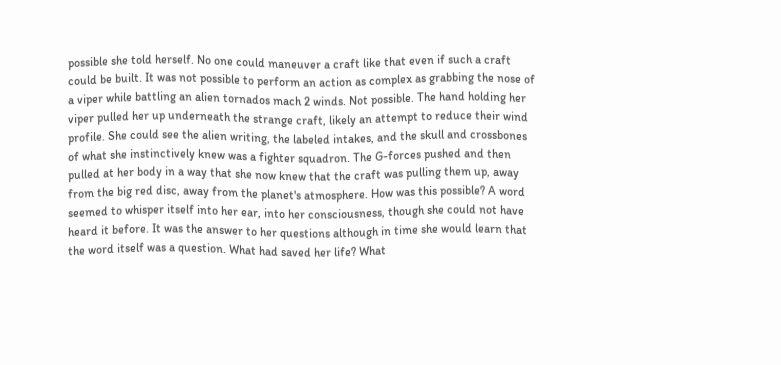possible she told herself. No one could maneuver a craft like that even if such a craft could be built. It was not possible to perform an action as complex as grabbing the nose of a viper while battling an alien tornados mach 2 winds. Not possible. The hand holding her viper pulled her up underneath the strange craft, likely an attempt to reduce their wind profile. She could see the alien writing, the labeled intakes, and the skull and crossbones of what she instinctively knew was a fighter squadron. The G-forces pushed and then pulled at her body in a way that she now knew that the craft was pulling them up, away from the big red disc, away from the planet's atmosphere. How was this possible? A word seemed to whisper itself into her ear, into her consciousness, though she could not have heard it before. It was the answer to her questions although in time she would learn that the word itself was a question. What had saved her life? What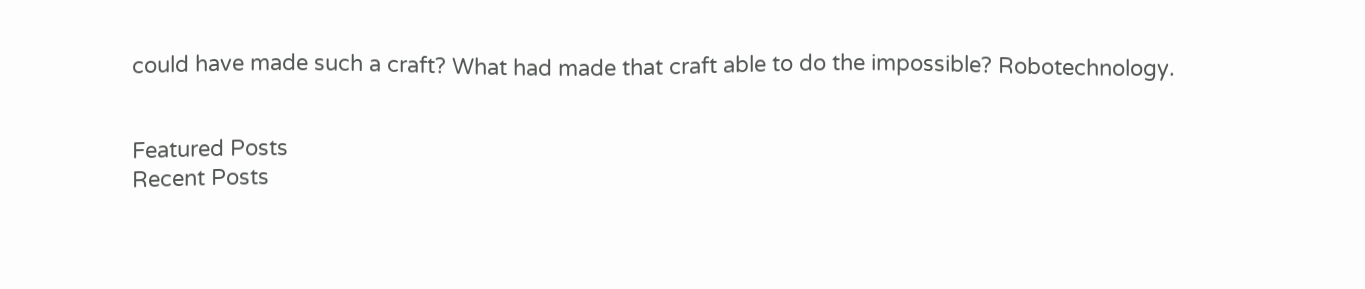could have made such a craft? What had made that craft able to do the impossible? Robotechnology.


Featured Posts
Recent Posts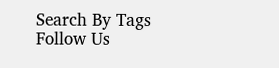Search By Tags
Follow Us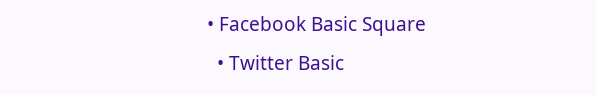• Facebook Basic Square
  • Twitter Basic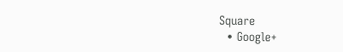Square
  • Google+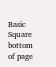Basic Square
bottom of page